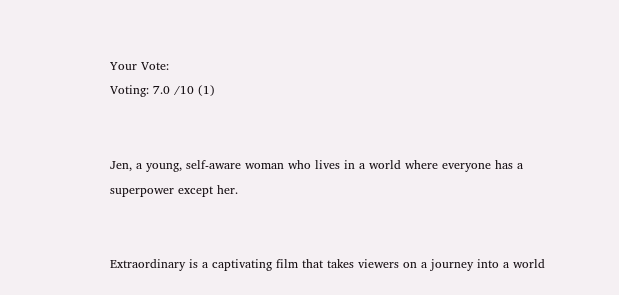Your Vote:
Voting: 7.0 /10 (1)


Jen, a young, self-aware woman who lives in a world where everyone has a superpower except her.


Extraordinary is a captivating film that takes viewers on a journey into a world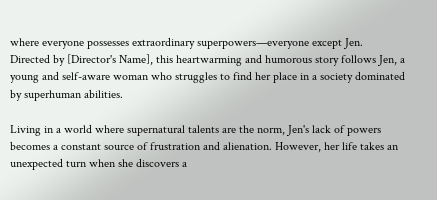where everyone possesses extraordinary superpowers—everyone except Jen. Directed by [Director's Name], this heartwarming and humorous story follows Jen, a young and self-aware woman who struggles to find her place in a society dominated by superhuman abilities.

Living in a world where supernatural talents are the norm, Jen's lack of powers becomes a constant source of frustration and alienation. However, her life takes an unexpected turn when she discovers a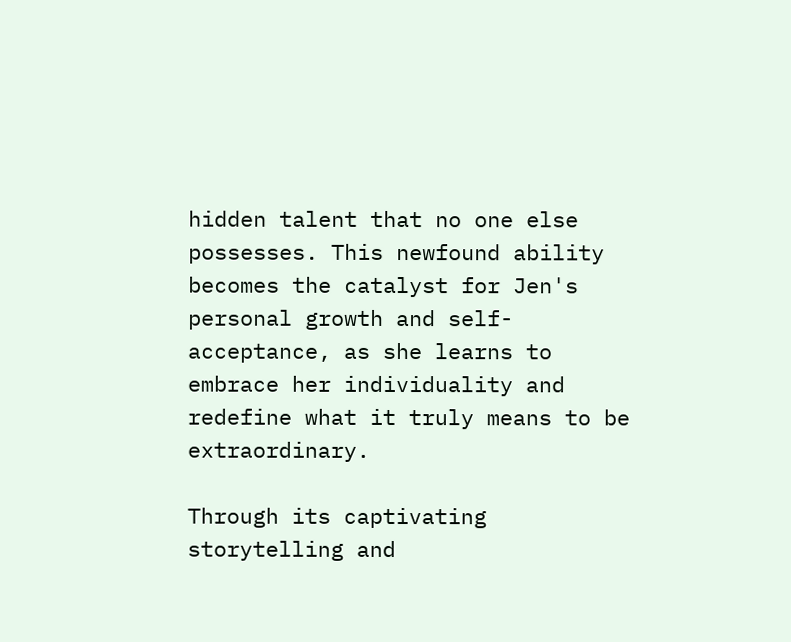hidden talent that no one else possesses. This newfound ability becomes the catalyst for Jen's personal growth and self-acceptance, as she learns to embrace her individuality and redefine what it truly means to be extraordinary.

Through its captivating storytelling and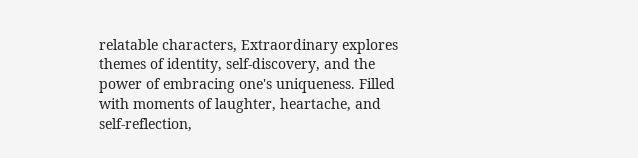relatable characters, Extraordinary explores themes of identity, self-discovery, and the power of embracing one's uniqueness. Filled with moments of laughter, heartache, and self-reflection,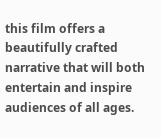this film offers a beautifully crafted narrative that will both entertain and inspire audiences of all ages.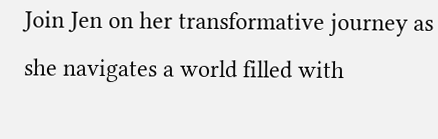Join Jen on her transformative journey as she navigates a world filled with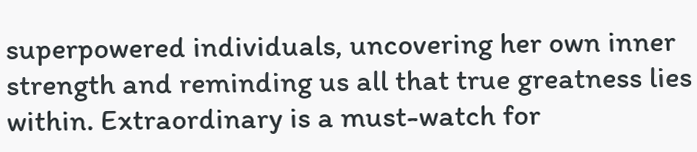superpowered individuals, uncovering her own inner strength and reminding us all that true greatness lies within. Extraordinary is a must-watch for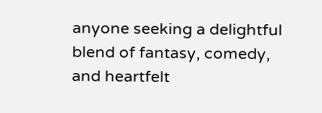anyone seeking a delightful blend of fantasy, comedy, and heartfelt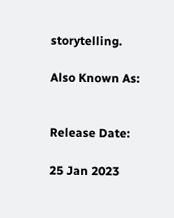storytelling.

Also Known As:


Release Date:

25 Jan 2023